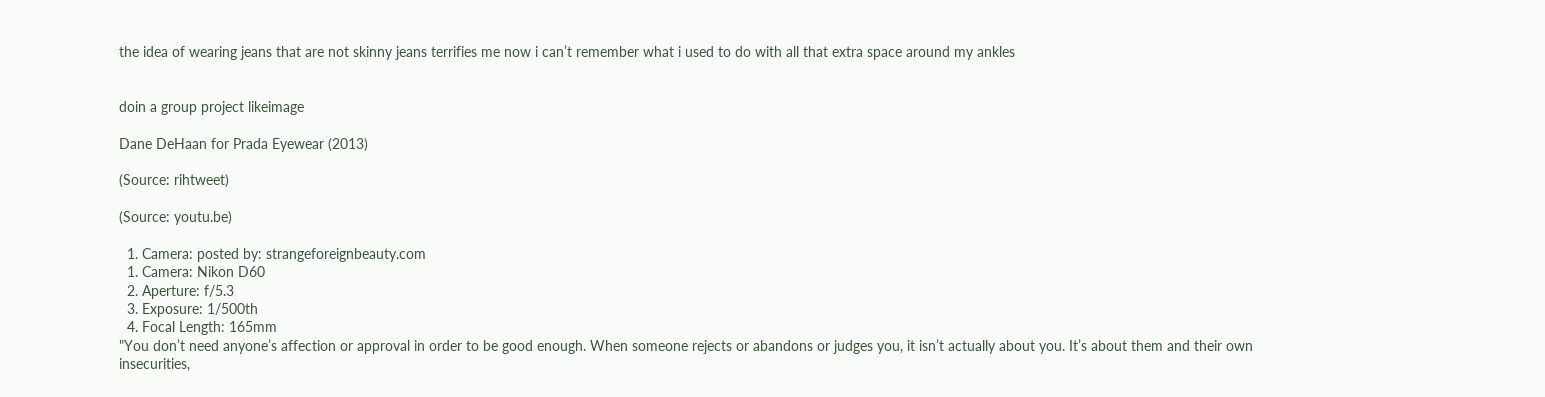the idea of wearing jeans that are not skinny jeans terrifies me now i can’t remember what i used to do with all that extra space around my ankles


doin a group project likeimage

Dane DeHaan for Prada Eyewear (2013)

(Source: rihtweet)

(Source: youtu.be)

  1. Camera: posted by: strangeforeignbeauty.com
  1. Camera: Nikon D60
  2. Aperture: f/5.3
  3. Exposure: 1/500th
  4. Focal Length: 165mm
"You don’t need anyone’s affection or approval in order to be good enough. When someone rejects or abandons or judges you, it isn’t actually about you. It’s about them and their own insecurities,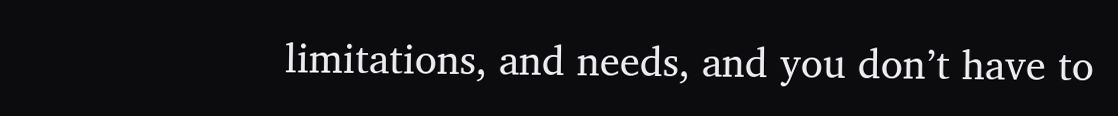limitations, and needs, and you don’t have to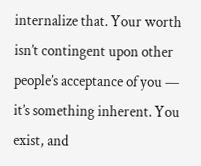internalize that. Your worth isn’t contingent upon other people’s acceptance of you — it’s something inherent. You exist, and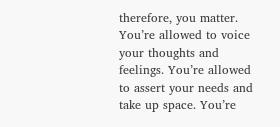therefore, you matter. You’re allowed to voice your thoughts and feelings. You’re allowed to assert your needs and take up space. You’re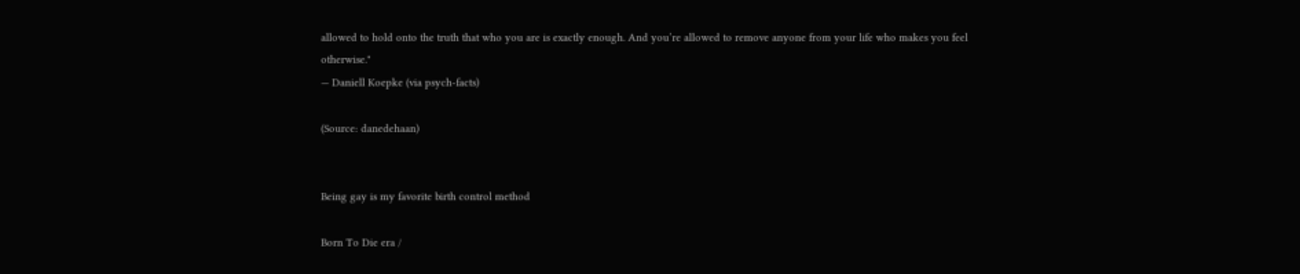allowed to hold onto the truth that who you are is exactly enough. And you’re allowed to remove anyone from your life who makes you feel otherwise."
— Daniell Koepke (via psych-facts)

(Source: danedehaan)


Being gay is my favorite birth control method

Born To Die era /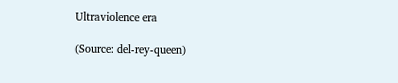Ultraviolence era

(Source: del-rey-queen)